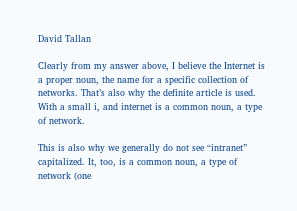David Tallan

Clearly from my answer above, I believe the Internet is a proper noun, the name for a specific collection of networks. That’s also why the definite article is used. With a small i, and internet is a common noun, a type of network.

This is also why we generally do not see “intranet” capitalized. It, too, is a common noun, a type of network (one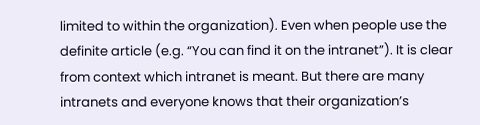limited to within the organization). Even when people use the definite article (e.g. “You can find it on the intranet”). It is clear from context which intranet is meant. But there are many intranets and everyone knows that their organization’s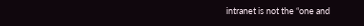intranet is not the “one and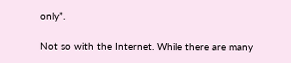only”.

Not so with the Internet. While there are many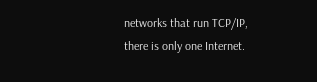networks that run TCP/IP, there is only one Internet.